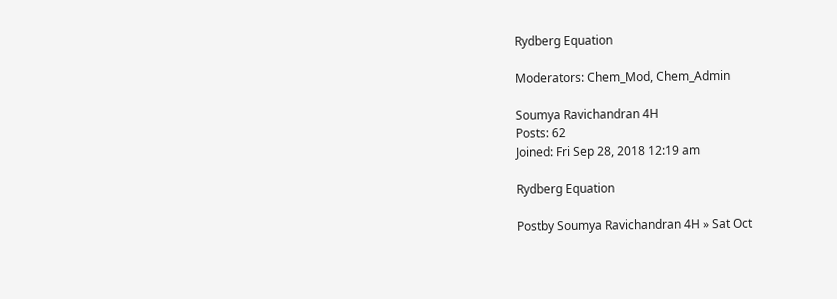Rydberg Equation

Moderators: Chem_Mod, Chem_Admin

Soumya Ravichandran 4H
Posts: 62
Joined: Fri Sep 28, 2018 12:19 am

Rydberg Equation

Postby Soumya Ravichandran 4H » Sat Oct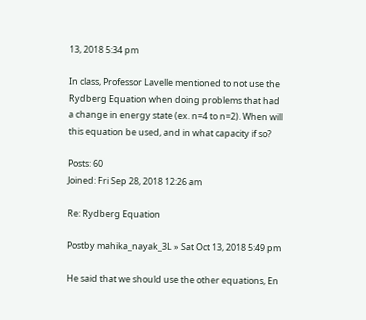13, 2018 5:34 pm

In class, Professor Lavelle mentioned to not use the Rydberg Equation when doing problems that had a change in energy state (ex. n=4 to n=2). When will this equation be used, and in what capacity if so?

Posts: 60
Joined: Fri Sep 28, 2018 12:26 am

Re: Rydberg Equation

Postby mahika_nayak_3L » Sat Oct 13, 2018 5:49 pm

He said that we should use the other equations, En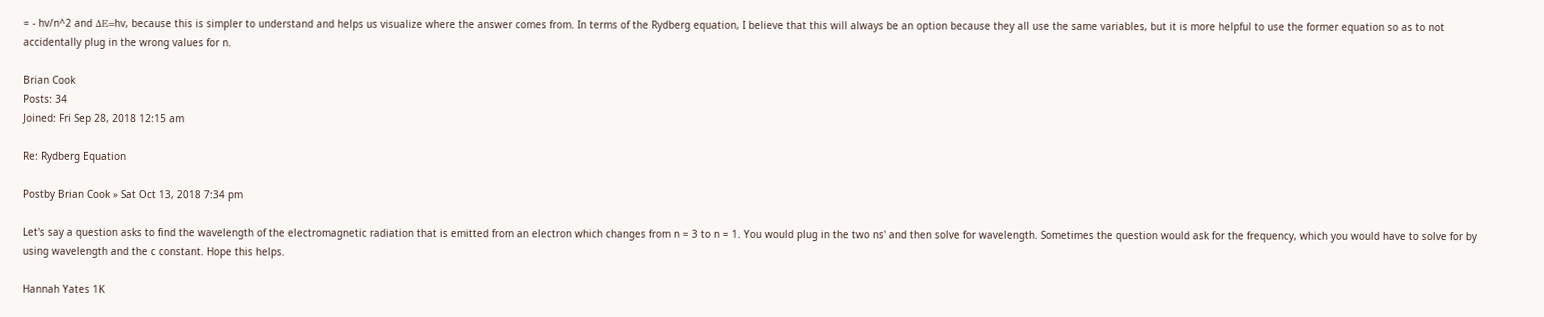= - hv/n^2 and ΔE=hv, because this is simpler to understand and helps us visualize where the answer comes from. In terms of the Rydberg equation, I believe that this will always be an option because they all use the same variables, but it is more helpful to use the former equation so as to not accidentally plug in the wrong values for n.

Brian Cook
Posts: 34
Joined: Fri Sep 28, 2018 12:15 am

Re: Rydberg Equation

Postby Brian Cook » Sat Oct 13, 2018 7:34 pm

Let's say a question asks to find the wavelength of the electromagnetic radiation that is emitted from an electron which changes from n = 3 to n = 1. You would plug in the two ns' and then solve for wavelength. Sometimes the question would ask for the frequency, which you would have to solve for by using wavelength and the c constant. Hope this helps.

Hannah Yates 1K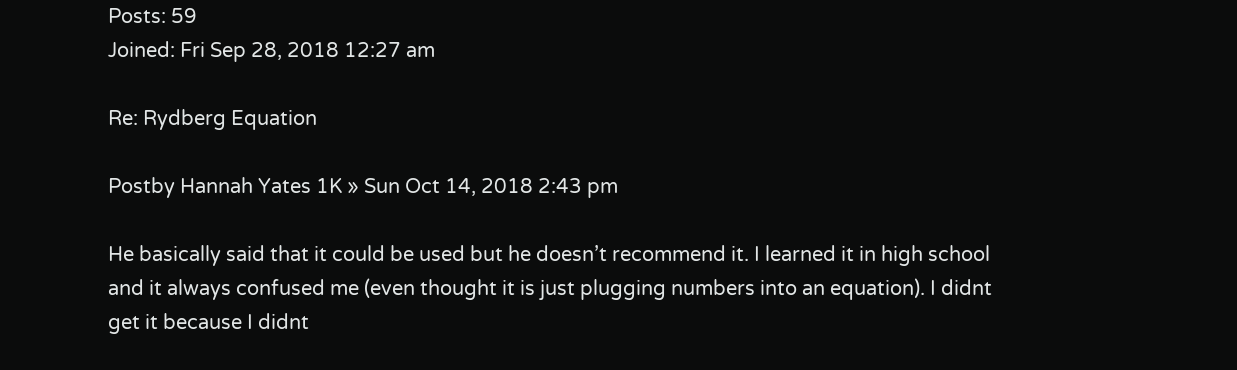Posts: 59
Joined: Fri Sep 28, 2018 12:27 am

Re: Rydberg Equation

Postby Hannah Yates 1K » Sun Oct 14, 2018 2:43 pm

He basically said that it could be used but he doesn’t recommend it. I learned it in high school and it always confused me (even thought it is just plugging numbers into an equation). I didnt get it because I didnt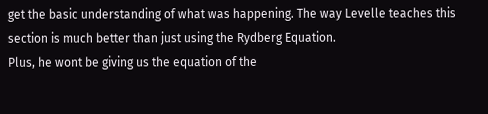get the basic understanding of what was happening. The way Levelle teaches this section is much better than just using the Rydberg Equation.
Plus, he wont be giving us the equation of the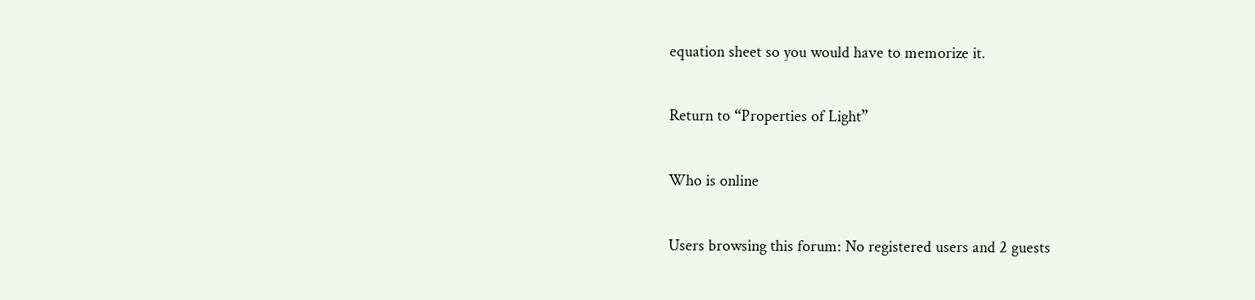equation sheet so you would have to memorize it.

Return to “Properties of Light”

Who is online

Users browsing this forum: No registered users and 2 guests